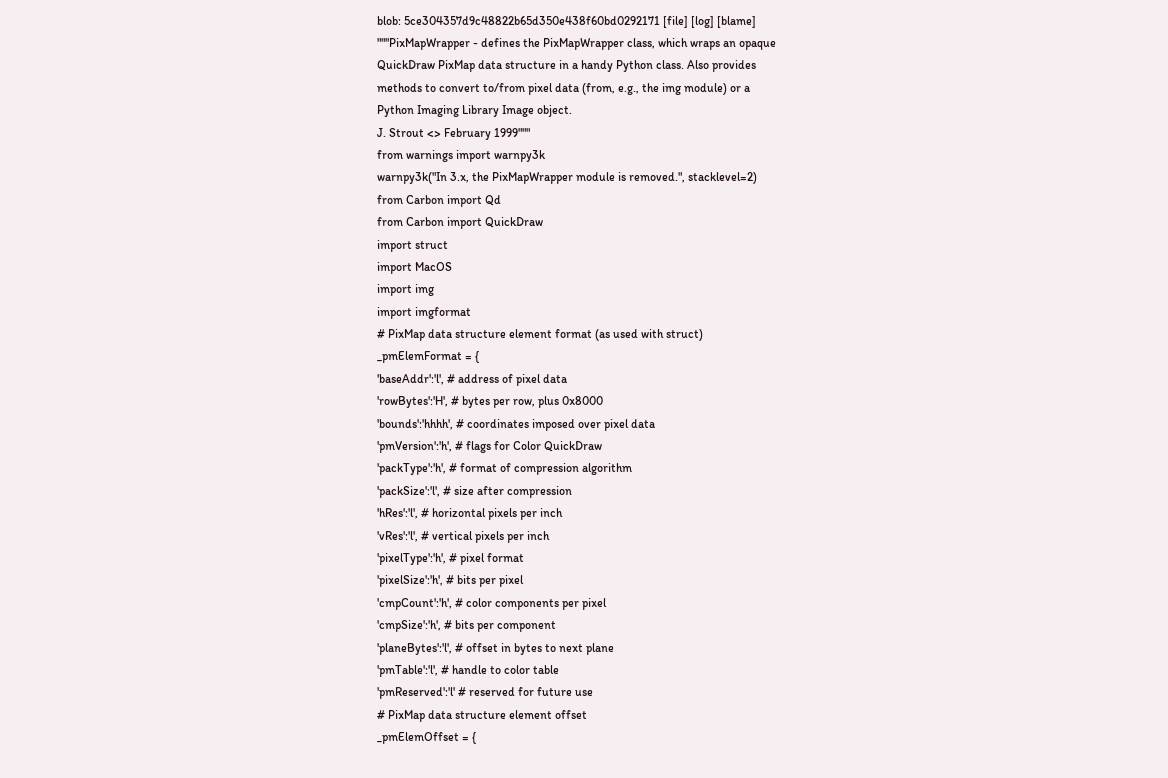blob: 5ce304357d9c48822b65d350e438f60bd0292171 [file] [log] [blame]
"""PixMapWrapper - defines the PixMapWrapper class, which wraps an opaque
QuickDraw PixMap data structure in a handy Python class. Also provides
methods to convert to/from pixel data (from, e.g., the img module) or a
Python Imaging Library Image object.
J. Strout <> February 1999"""
from warnings import warnpy3k
warnpy3k("In 3.x, the PixMapWrapper module is removed.", stacklevel=2)
from Carbon import Qd
from Carbon import QuickDraw
import struct
import MacOS
import img
import imgformat
# PixMap data structure element format (as used with struct)
_pmElemFormat = {
'baseAddr':'l', # address of pixel data
'rowBytes':'H', # bytes per row, plus 0x8000
'bounds':'hhhh', # coordinates imposed over pixel data
'pmVersion':'h', # flags for Color QuickDraw
'packType':'h', # format of compression algorithm
'packSize':'l', # size after compression
'hRes':'l', # horizontal pixels per inch
'vRes':'l', # vertical pixels per inch
'pixelType':'h', # pixel format
'pixelSize':'h', # bits per pixel
'cmpCount':'h', # color components per pixel
'cmpSize':'h', # bits per component
'planeBytes':'l', # offset in bytes to next plane
'pmTable':'l', # handle to color table
'pmReserved':'l' # reserved for future use
# PixMap data structure element offset
_pmElemOffset = {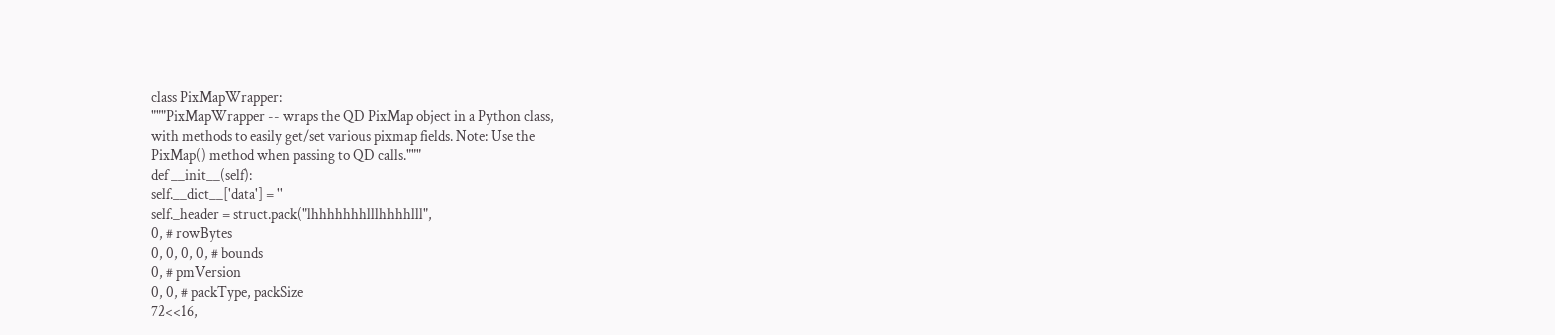class PixMapWrapper:
"""PixMapWrapper -- wraps the QD PixMap object in a Python class,
with methods to easily get/set various pixmap fields. Note: Use the
PixMap() method when passing to QD calls."""
def __init__(self):
self.__dict__['data'] = ''
self._header = struct.pack("lhhhhhhhlllhhhhlll",
0, # rowBytes
0, 0, 0, 0, # bounds
0, # pmVersion
0, 0, # packType, packSize
72<<16,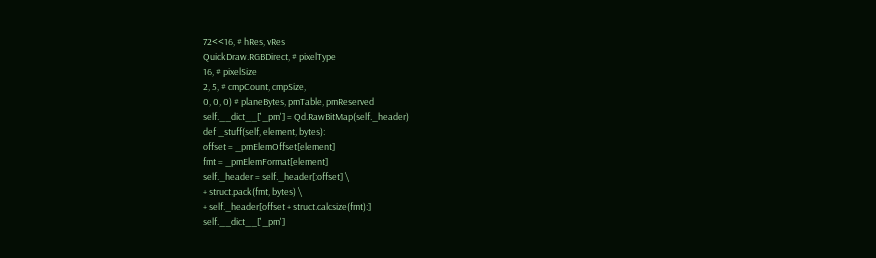72<<16, # hRes, vRes
QuickDraw.RGBDirect, # pixelType
16, # pixelSize
2, 5, # cmpCount, cmpSize,
0, 0, 0) # planeBytes, pmTable, pmReserved
self.__dict__['_pm'] = Qd.RawBitMap(self._header)
def _stuff(self, element, bytes):
offset = _pmElemOffset[element]
fmt = _pmElemFormat[element]
self._header = self._header[:offset] \
+ struct.pack(fmt, bytes) \
+ self._header[offset + struct.calcsize(fmt):]
self.__dict__['_pm']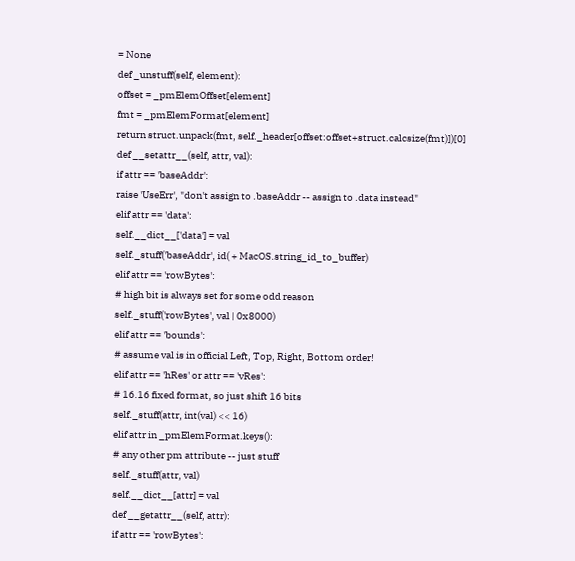= None
def _unstuff(self, element):
offset = _pmElemOffset[element]
fmt = _pmElemFormat[element]
return struct.unpack(fmt, self._header[offset:offset+struct.calcsize(fmt)])[0]
def __setattr__(self, attr, val):
if attr == 'baseAddr':
raise 'UseErr', "don't assign to .baseAddr -- assign to .data instead"
elif attr == 'data':
self.__dict__['data'] = val
self._stuff('baseAddr', id( + MacOS.string_id_to_buffer)
elif attr == 'rowBytes':
# high bit is always set for some odd reason
self._stuff('rowBytes', val | 0x8000)
elif attr == 'bounds':
# assume val is in official Left, Top, Right, Bottom order!
elif attr == 'hRes' or attr == 'vRes':
# 16.16 fixed format, so just shift 16 bits
self._stuff(attr, int(val) << 16)
elif attr in _pmElemFormat.keys():
# any other pm attribute -- just stuff
self._stuff(attr, val)
self.__dict__[attr] = val
def __getattr__(self, attr):
if attr == 'rowBytes':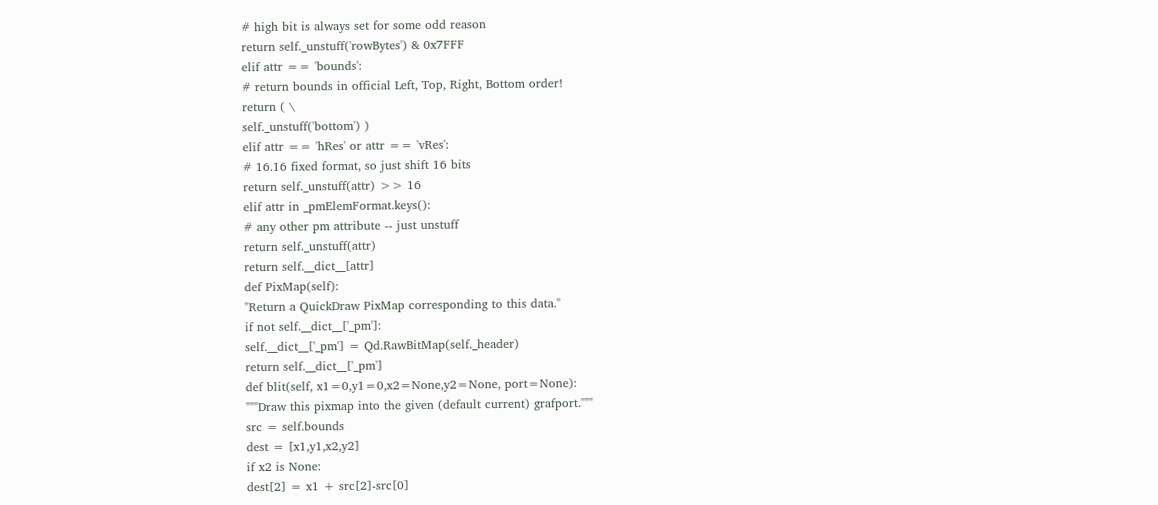# high bit is always set for some odd reason
return self._unstuff('rowBytes') & 0x7FFF
elif attr == 'bounds':
# return bounds in official Left, Top, Right, Bottom order!
return ( \
self._unstuff('bottom') )
elif attr == 'hRes' or attr == 'vRes':
# 16.16 fixed format, so just shift 16 bits
return self._unstuff(attr) >> 16
elif attr in _pmElemFormat.keys():
# any other pm attribute -- just unstuff
return self._unstuff(attr)
return self.__dict__[attr]
def PixMap(self):
"Return a QuickDraw PixMap corresponding to this data."
if not self.__dict__['_pm']:
self.__dict__['_pm'] = Qd.RawBitMap(self._header)
return self.__dict__['_pm']
def blit(self, x1=0,y1=0,x2=None,y2=None, port=None):
"""Draw this pixmap into the given (default current) grafport."""
src = self.bounds
dest = [x1,y1,x2,y2]
if x2 is None:
dest[2] = x1 + src[2]-src[0]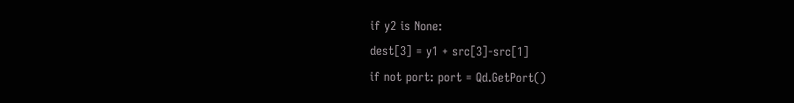if y2 is None:
dest[3] = y1 + src[3]-src[1]
if not port: port = Qd.GetPort()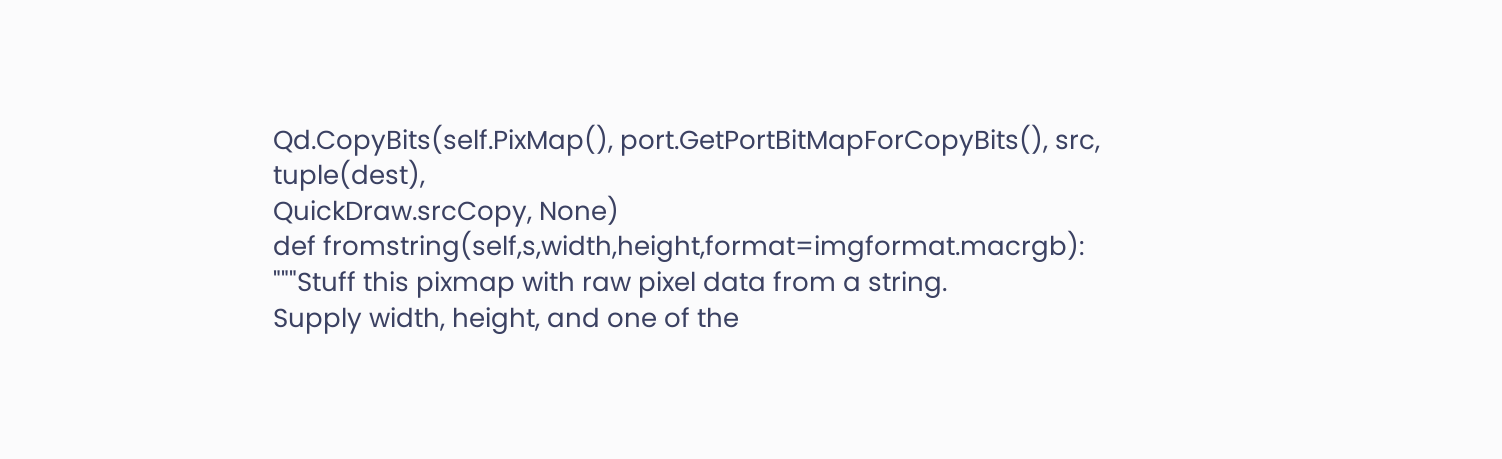Qd.CopyBits(self.PixMap(), port.GetPortBitMapForCopyBits(), src, tuple(dest),
QuickDraw.srcCopy, None)
def fromstring(self,s,width,height,format=imgformat.macrgb):
"""Stuff this pixmap with raw pixel data from a string.
Supply width, height, and one of the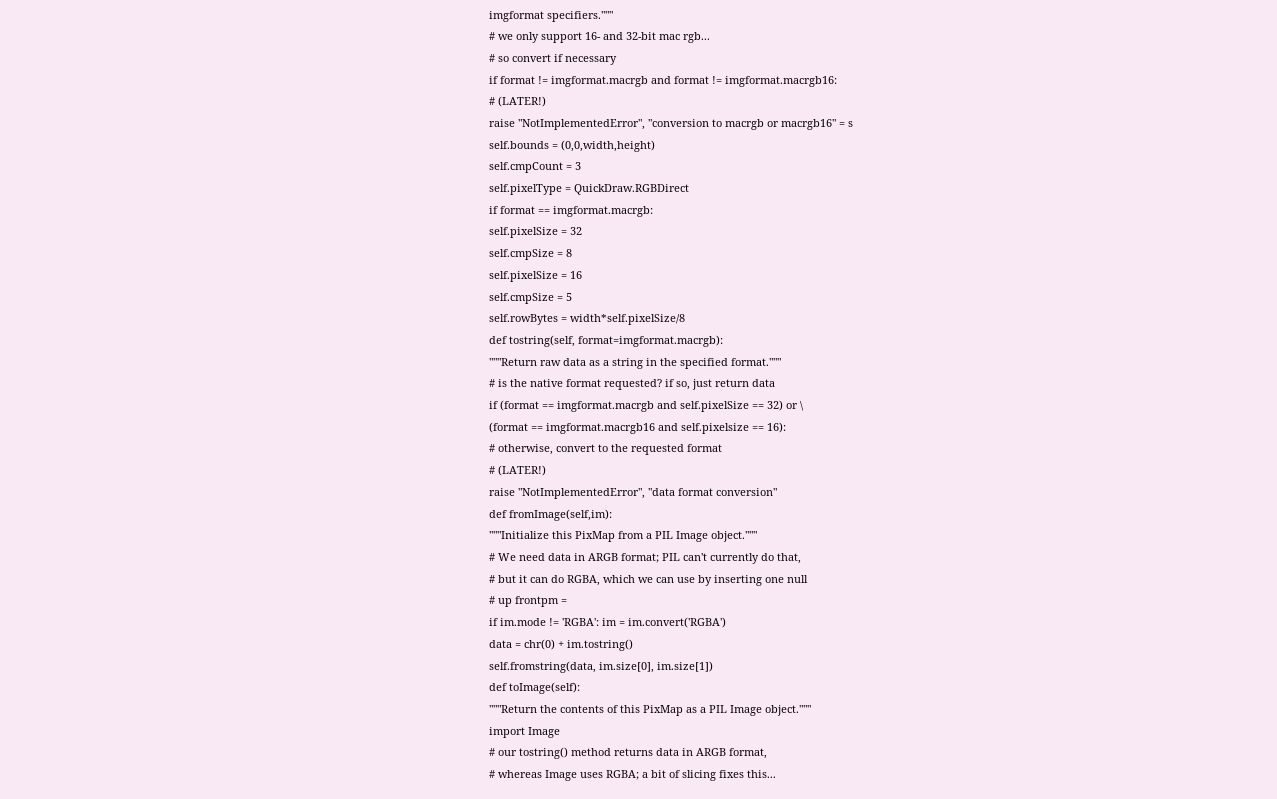imgformat specifiers."""
# we only support 16- and 32-bit mac rgb...
# so convert if necessary
if format != imgformat.macrgb and format != imgformat.macrgb16:
# (LATER!)
raise "NotImplementedError", "conversion to macrgb or macrgb16" = s
self.bounds = (0,0,width,height)
self.cmpCount = 3
self.pixelType = QuickDraw.RGBDirect
if format == imgformat.macrgb:
self.pixelSize = 32
self.cmpSize = 8
self.pixelSize = 16
self.cmpSize = 5
self.rowBytes = width*self.pixelSize/8
def tostring(self, format=imgformat.macrgb):
"""Return raw data as a string in the specified format."""
# is the native format requested? if so, just return data
if (format == imgformat.macrgb and self.pixelSize == 32) or \
(format == imgformat.macrgb16 and self.pixelsize == 16):
# otherwise, convert to the requested format
# (LATER!)
raise "NotImplementedError", "data format conversion"
def fromImage(self,im):
"""Initialize this PixMap from a PIL Image object."""
# We need data in ARGB format; PIL can't currently do that,
# but it can do RGBA, which we can use by inserting one null
# up frontpm =
if im.mode != 'RGBA': im = im.convert('RGBA')
data = chr(0) + im.tostring()
self.fromstring(data, im.size[0], im.size[1])
def toImage(self):
"""Return the contents of this PixMap as a PIL Image object."""
import Image
# our tostring() method returns data in ARGB format,
# whereas Image uses RGBA; a bit of slicing fixes this...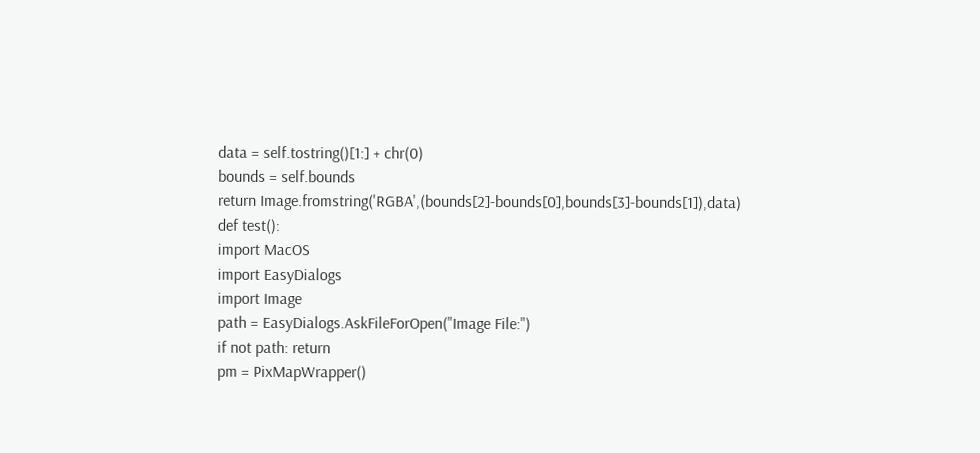data = self.tostring()[1:] + chr(0)
bounds = self.bounds
return Image.fromstring('RGBA',(bounds[2]-bounds[0],bounds[3]-bounds[1]),data)
def test():
import MacOS
import EasyDialogs
import Image
path = EasyDialogs.AskFileForOpen("Image File:")
if not path: return
pm = PixMapWrapper()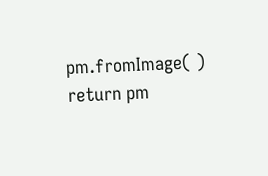pm.fromImage( )
return pm